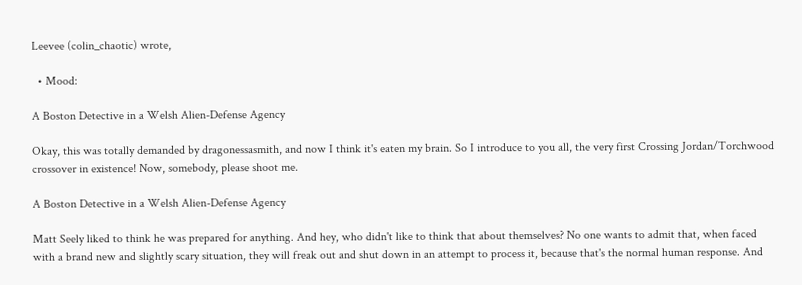Leevee (colin_chaotic) wrote,

  • Mood:

A Boston Detective in a Welsh Alien-Defense Agency

Okay, this was totally demanded by dragonessasmith, and now I think it's eaten my brain. So I introduce to you all, the very first Crossing Jordan/Torchwood crossover in existence! Now, somebody, please shoot me.

A Boston Detective in a Welsh Alien-Defense Agency

Matt Seely liked to think he was prepared for anything. And hey, who didn't like to think that about themselves? No one wants to admit that, when faced with a brand new and slightly scary situation, they will freak out and shut down in an attempt to process it, because that's the normal human response. And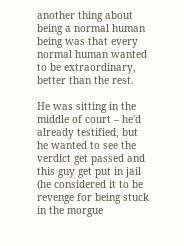another thing about being a normal human being was that every normal human wanted to be extraordinary, better than the rest.

He was sitting in the middle of court – he'd already testified, but he wanted to see the verdict get passed and this guy get put in jail (he considered it to be revenge for being stuck in the morgue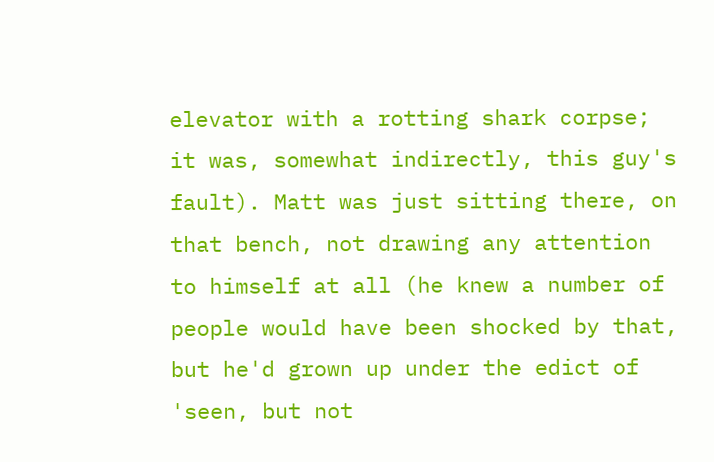elevator with a rotting shark corpse; it was, somewhat indirectly, this guy's fault). Matt was just sitting there, on that bench, not drawing any attention to himself at all (he knew a number of people would have been shocked by that, but he'd grown up under the edict of 'seen, but not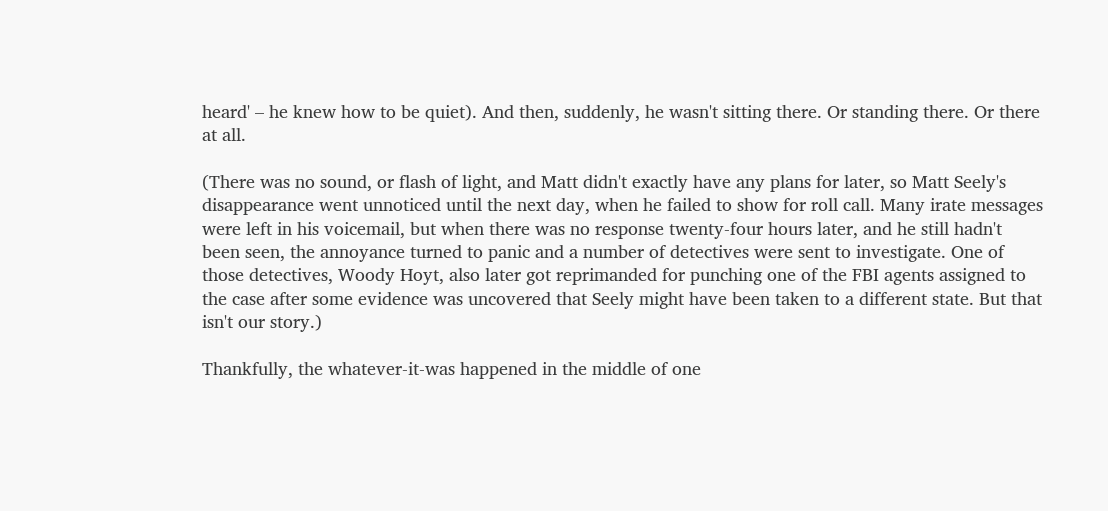heard' – he knew how to be quiet). And then, suddenly, he wasn't sitting there. Or standing there. Or there at all.

(There was no sound, or flash of light, and Matt didn't exactly have any plans for later, so Matt Seely's disappearance went unnoticed until the next day, when he failed to show for roll call. Many irate messages were left in his voicemail, but when there was no response twenty-four hours later, and he still hadn't been seen, the annoyance turned to panic and a number of detectives were sent to investigate. One of those detectives, Woody Hoyt, also later got reprimanded for punching one of the FBI agents assigned to the case after some evidence was uncovered that Seely might have been taken to a different state. But that isn't our story.)

Thankfully, the whatever-it-was happened in the middle of one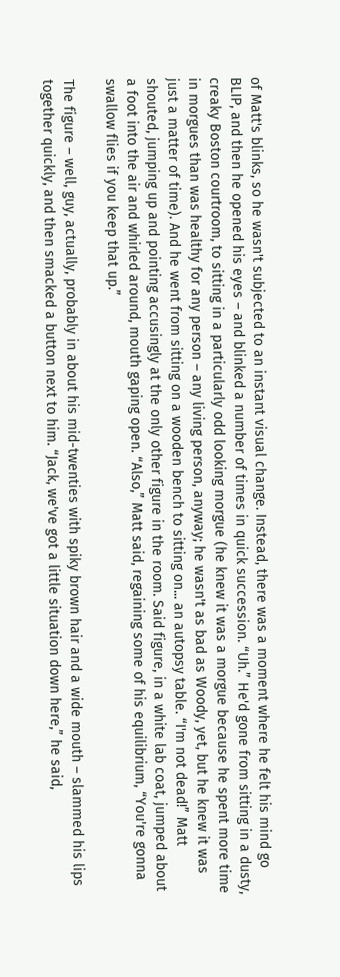of Matt's blinks, so he wasn't subjected to an instant visual change. Instead, there was a moment where he felt his mind go BLIP, and then he opened his eyes – and blinked a number of times in quick succession. “Uh.” He'd gone from sitting in a dusty, creaky Boston courtroom, to sitting in a particularly odd looking morgue (he knew it was a morgue because he spent more time in morgues than was healthy for any person – any living person, anyway; he wasn't as bad as Woody, yet, but he knew it was just a matter of time). And he went from sitting on a wooden bench to sitting on... an autopsy table. “I'm not dead!” Matt shouted, jumping up and pointing accusingly at the only other figure in the room. Said figure, in a white lab coat, jumped about a foot into the air and whirled around, mouth gaping open. “Also,” Matt said, regaining some of his equilibrium, “You're gonna swallow flies if you keep that up.”

The figure – well, guy, actually, probably in about his mid-twenties with spiky brown hair and a wide mouth – slammed his lips together quickly, and then smacked a button next to him. “Jack, we've got a little situation down here,” he said,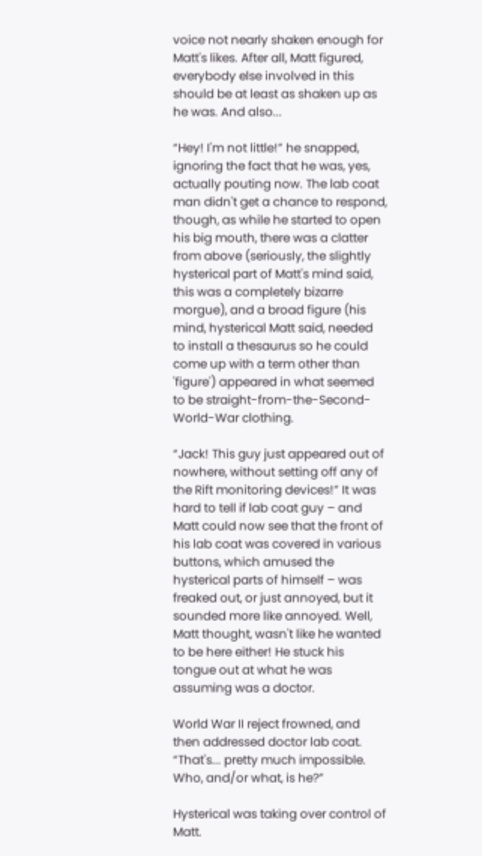voice not nearly shaken enough for Matt's likes. After all, Matt figured, everybody else involved in this should be at least as shaken up as he was. And also...

“Hey! I'm not little!” he snapped, ignoring the fact that he was, yes, actually pouting now. The lab coat man didn't get a chance to respond, though, as while he started to open his big mouth, there was a clatter from above (seriously, the slightly hysterical part of Matt's mind said, this was a completely bizarre morgue), and a broad figure (his mind, hysterical Matt said, needed to install a thesaurus so he could come up with a term other than 'figure') appeared in what seemed to be straight-from-the-Second-World-War clothing.

“Jack! This guy just appeared out of nowhere, without setting off any of the Rift monitoring devices!” It was hard to tell if lab coat guy – and Matt could now see that the front of his lab coat was covered in various buttons, which amused the hysterical parts of himself – was freaked out, or just annoyed, but it sounded more like annoyed. Well, Matt thought, wasn't like he wanted to be here either! He stuck his tongue out at what he was assuming was a doctor.

World War II reject frowned, and then addressed doctor lab coat. “That's... pretty much impossible. Who, and/or what, is he?”

Hysterical was taking over control of Matt.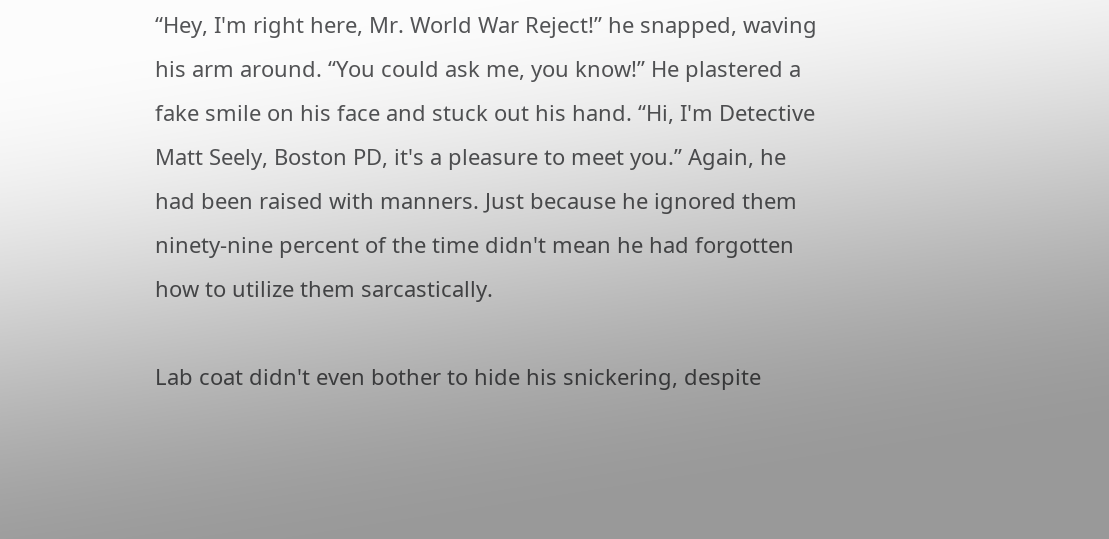“Hey, I'm right here, Mr. World War Reject!” he snapped, waving his arm around. “You could ask me, you know!” He plastered a fake smile on his face and stuck out his hand. “Hi, I'm Detective Matt Seely, Boston PD, it's a pleasure to meet you.” Again, he had been raised with manners. Just because he ignored them ninety-nine percent of the time didn't mean he had forgotten how to utilize them sarcastically.

Lab coat didn't even bother to hide his snickering, despite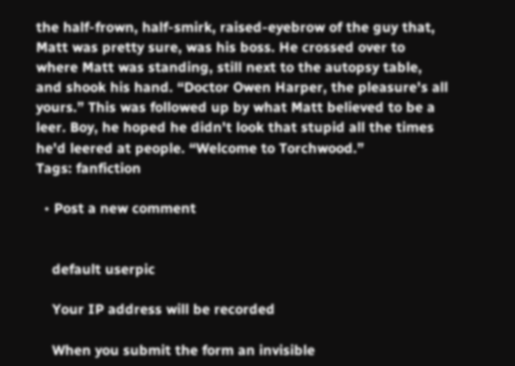the half-frown, half-smirk, raised-eyebrow of the guy that, Matt was pretty sure, was his boss. He crossed over to where Matt was standing, still next to the autopsy table, and shook his hand. “Doctor Owen Harper, the pleasure's all yours.” This was followed up by what Matt believed to be a leer. Boy, he hoped he didn't look that stupid all the times he'd leered at people. “Welcome to Torchwood.”
Tags: fanfiction

  • Post a new comment


    default userpic

    Your IP address will be recorded

    When you submit the form an invisible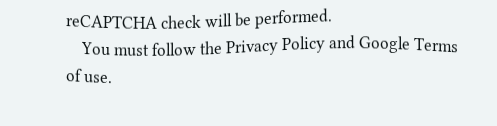reCAPTCHA check will be performed.
    You must follow the Privacy Policy and Google Terms of use.